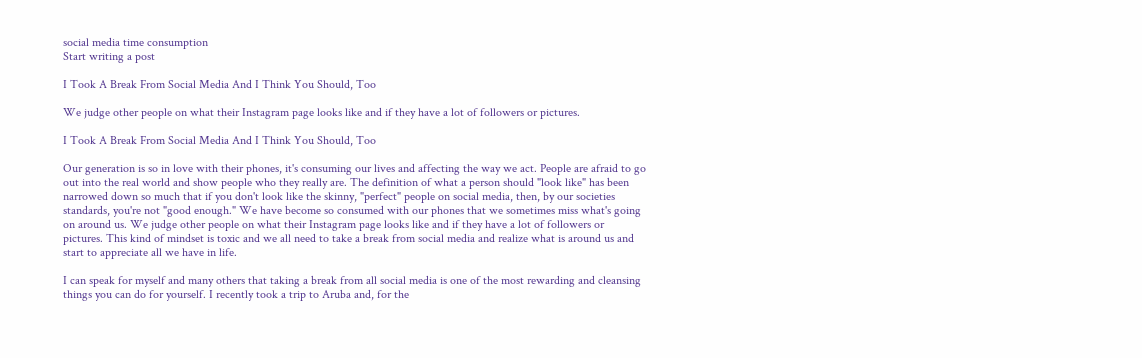social media time consumption
Start writing a post

I Took A Break From Social Media And I Think You Should, Too

We judge other people on what their Instagram page looks like and if they have a lot of followers or pictures.

I Took A Break From Social Media And I Think You Should, Too

Our generation is so in love with their phones, it's consuming our lives and affecting the way we act. People are afraid to go out into the real world and show people who they really are. The definition of what a person should "look like" has been narrowed down so much that if you don't look like the skinny, "perfect" people on social media, then, by our societies standards, you're not "good enough." We have become so consumed with our phones that we sometimes miss what's going on around us. We judge other people on what their Instagram page looks like and if they have a lot of followers or pictures. This kind of mindset is toxic and we all need to take a break from social media and realize what is around us and start to appreciate all we have in life.

I can speak for myself and many others that taking a break from all social media is one of the most rewarding and cleansing things you can do for yourself. I recently took a trip to Aruba and, for the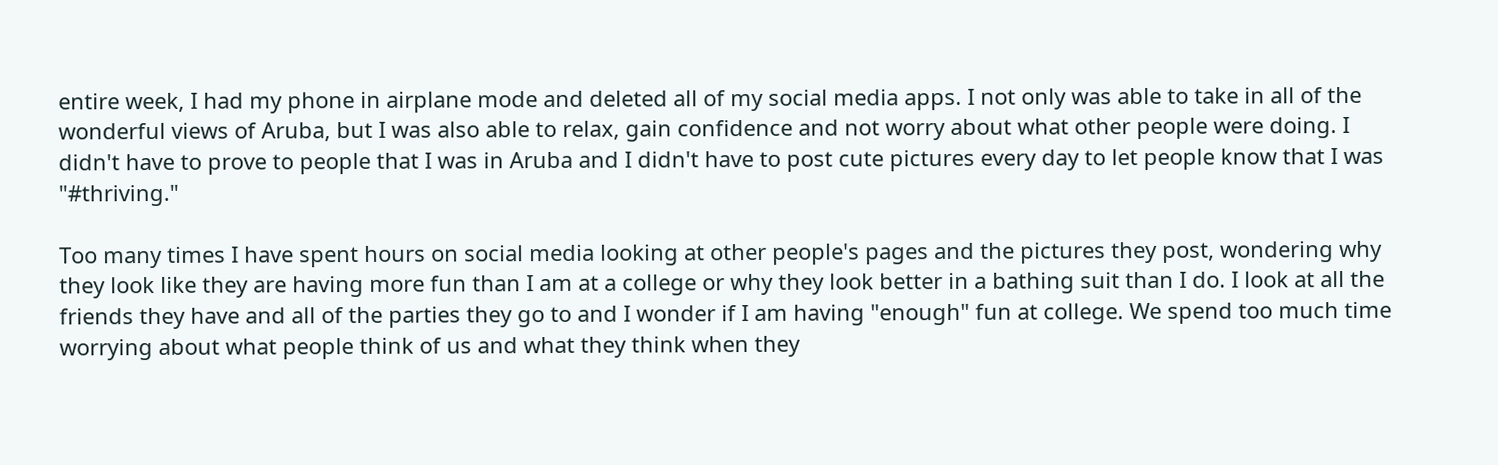entire week, I had my phone in airplane mode and deleted all of my social media apps. I not only was able to take in all of the wonderful views of Aruba, but I was also able to relax, gain confidence and not worry about what other people were doing. I didn't have to prove to people that I was in Aruba and I didn't have to post cute pictures every day to let people know that I was "#thriving."

Too many times I have spent hours on social media looking at other people's pages and the pictures they post, wondering why they look like they are having more fun than I am at a college or why they look better in a bathing suit than I do. I look at all the friends they have and all of the parties they go to and I wonder if I am having "enough" fun at college. We spend too much time worrying about what people think of us and what they think when they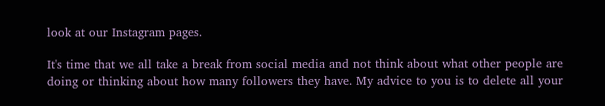look at our Instagram pages.

It's time that we all take a break from social media and not think about what other people are doing or thinking about how many followers they have. My advice to you is to delete all your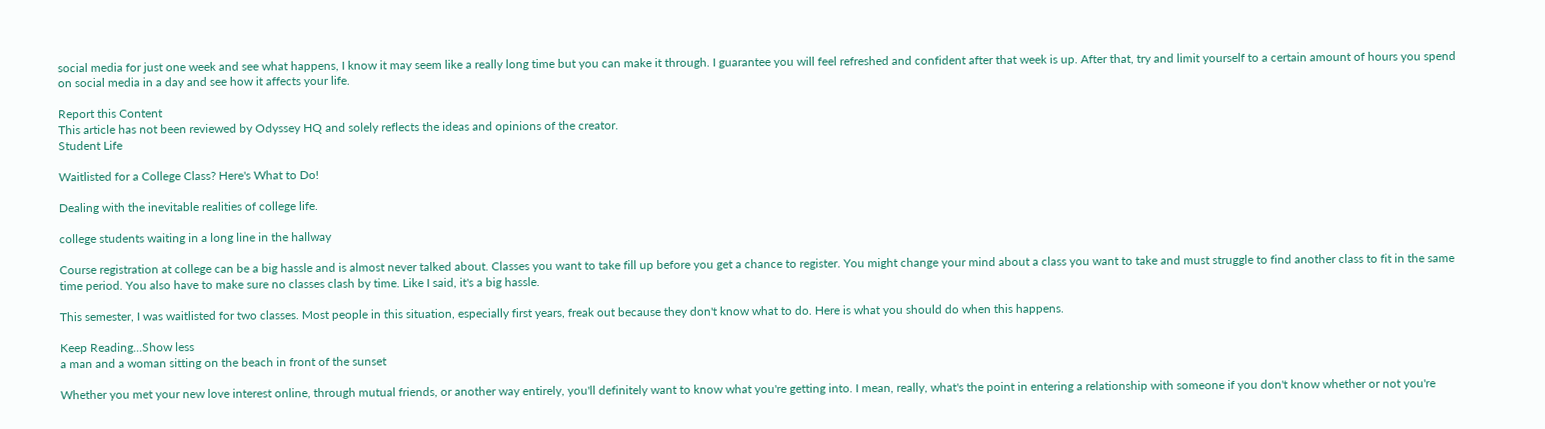social media for just one week and see what happens, I know it may seem like a really long time but you can make it through. I guarantee you will feel refreshed and confident after that week is up. After that, try and limit yourself to a certain amount of hours you spend on social media in a day and see how it affects your life.

Report this Content
This article has not been reviewed by Odyssey HQ and solely reflects the ideas and opinions of the creator.
Student Life

Waitlisted for a College Class? Here's What to Do!

Dealing with the inevitable realities of college life.

college students waiting in a long line in the hallway

Course registration at college can be a big hassle and is almost never talked about. Classes you want to take fill up before you get a chance to register. You might change your mind about a class you want to take and must struggle to find another class to fit in the same time period. You also have to make sure no classes clash by time. Like I said, it's a big hassle.

This semester, I was waitlisted for two classes. Most people in this situation, especially first years, freak out because they don't know what to do. Here is what you should do when this happens.

Keep Reading...Show less
a man and a woman sitting on the beach in front of the sunset

Whether you met your new love interest online, through mutual friends, or another way entirely, you'll definitely want to know what you're getting into. I mean, really, what's the point in entering a relationship with someone if you don't know whether or not you're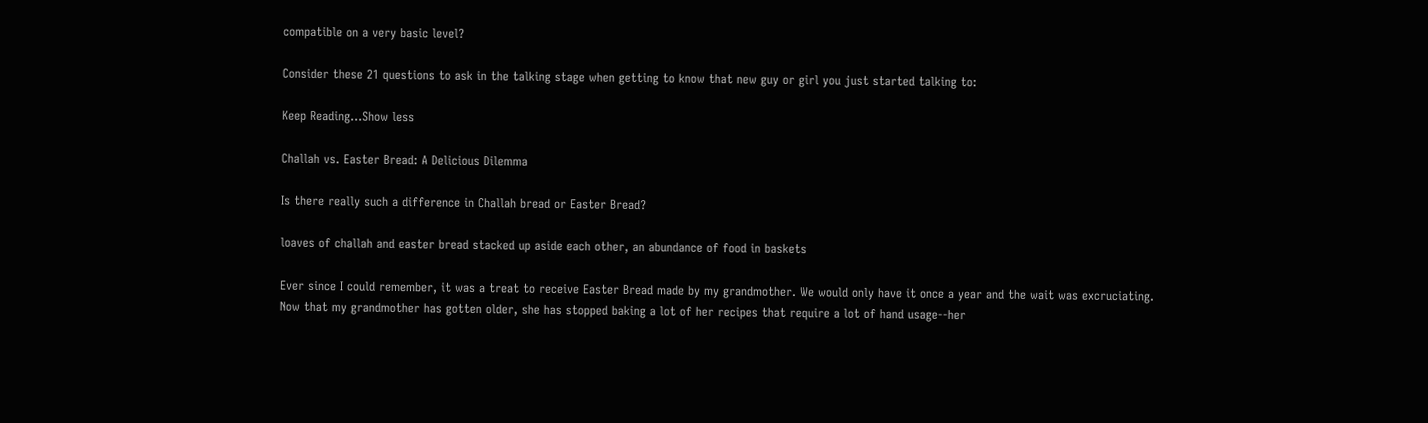compatible on a very basic level?

Consider these 21 questions to ask in the talking stage when getting to know that new guy or girl you just started talking to:

Keep Reading...Show less

Challah vs. Easter Bread: A Delicious Dilemma

Is there really such a difference in Challah bread or Easter Bread?

loaves of challah and easter bread stacked up aside each other, an abundance of food in baskets

Ever since I could remember, it was a treat to receive Easter Bread made by my grandmother. We would only have it once a year and the wait was excruciating. Now that my grandmother has gotten older, she has stopped baking a lot of her recipes that require a lot of hand usage--her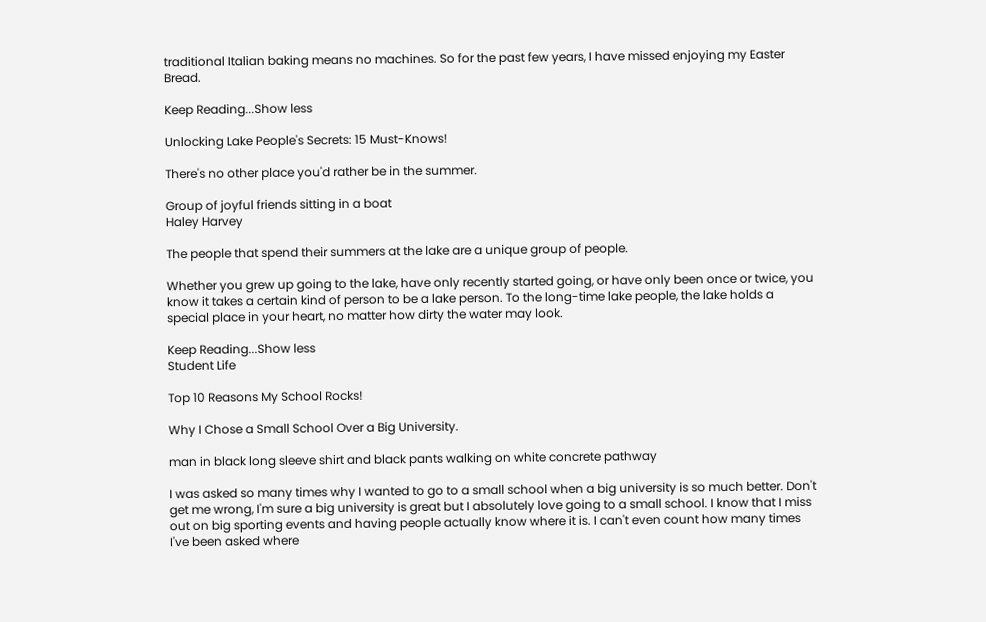traditional Italian baking means no machines. So for the past few years, I have missed enjoying my Easter Bread.

Keep Reading...Show less

Unlocking Lake People's Secrets: 15 Must-Knows!

There's no other place you'd rather be in the summer.

Group of joyful friends sitting in a boat
Haley Harvey

The people that spend their summers at the lake are a unique group of people.

Whether you grew up going to the lake, have only recently started going, or have only been once or twice, you know it takes a certain kind of person to be a lake person. To the long-time lake people, the lake holds a special place in your heart, no matter how dirty the water may look.

Keep Reading...Show less
Student Life

Top 10 Reasons My School Rocks!

Why I Chose a Small School Over a Big University.

man in black long sleeve shirt and black pants walking on white concrete pathway

I was asked so many times why I wanted to go to a small school when a big university is so much better. Don't get me wrong, I'm sure a big university is great but I absolutely love going to a small school. I know that I miss out on big sporting events and having people actually know where it is. I can't even count how many times I've been asked where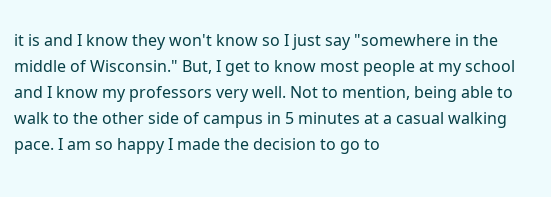it is and I know they won't know so I just say "somewhere in the middle of Wisconsin." But, I get to know most people at my school and I know my professors very well. Not to mention, being able to walk to the other side of campus in 5 minutes at a casual walking pace. I am so happy I made the decision to go to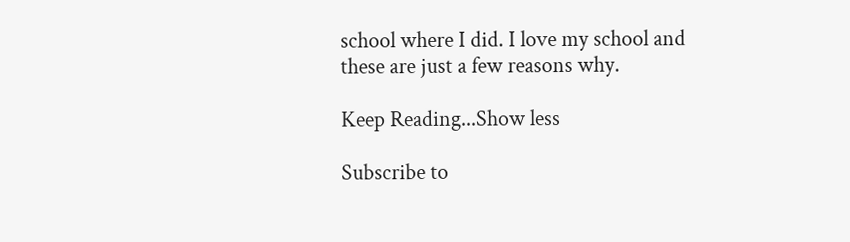school where I did. I love my school and these are just a few reasons why.

Keep Reading...Show less

Subscribe to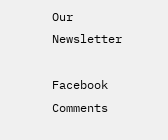Our Newsletter

Facebook Comments